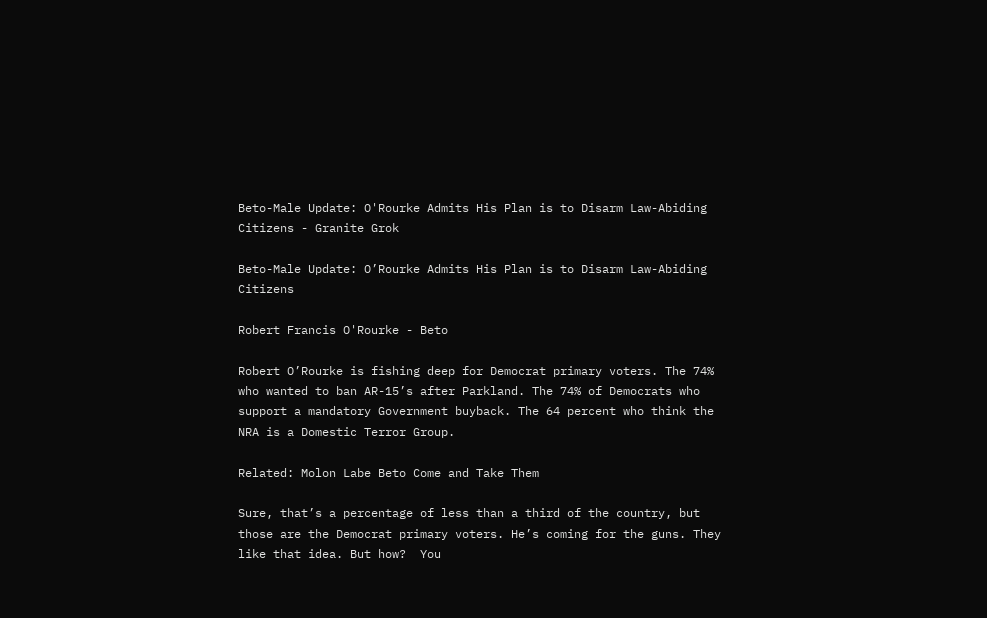Beto-Male Update: O'Rourke Admits His Plan is to Disarm Law-Abiding Citizens - Granite Grok

Beto-Male Update: O’Rourke Admits His Plan is to Disarm Law-Abiding Citizens

Robert Francis O'Rourke - Beto

Robert O’Rourke is fishing deep for Democrat primary voters. The 74% who wanted to ban AR-15’s after Parkland. The 74% of Democrats who support a mandatory Government buyback. The 64 percent who think the NRA is a Domestic Terror Group.

Related: Molon Labe Beto Come and Take Them

Sure, that’s a percentage of less than a third of the country, but those are the Democrat primary voters. He’s coming for the guns. They like that idea. But how?  You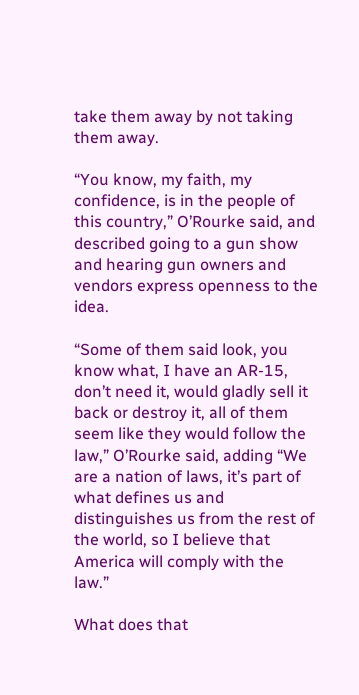take them away by not taking them away.

“You know, my faith, my confidence, is in the people of this country,” O’Rourke said, and described going to a gun show and hearing gun owners and vendors express openness to the idea.

“Some of them said look, you know what, I have an AR-15, don’t need it, would gladly sell it back or destroy it, all of them seem like they would follow the law,” O’Rourke said, adding “We are a nation of laws, it’s part of what defines us and distinguishes us from the rest of the world, so I believe that America will comply with the law.”

What does that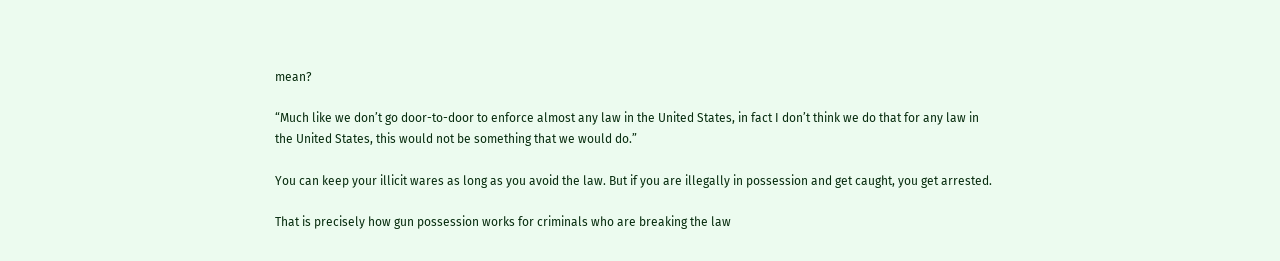mean?

“Much like we don’t go door-to-door to enforce almost any law in the United States, in fact I don’t think we do that for any law in the United States, this would not be something that we would do.”

You can keep your illicit wares as long as you avoid the law. But if you are illegally in possession and get caught, you get arrested.

That is precisely how gun possession works for criminals who are breaking the law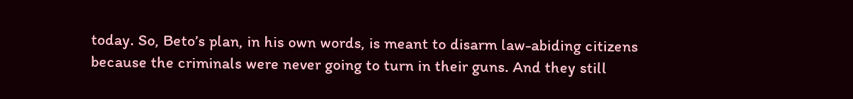today. So, Beto’s plan, in his own words, is meant to disarm law-abiding citizens because the criminals were never going to turn in their guns. And they still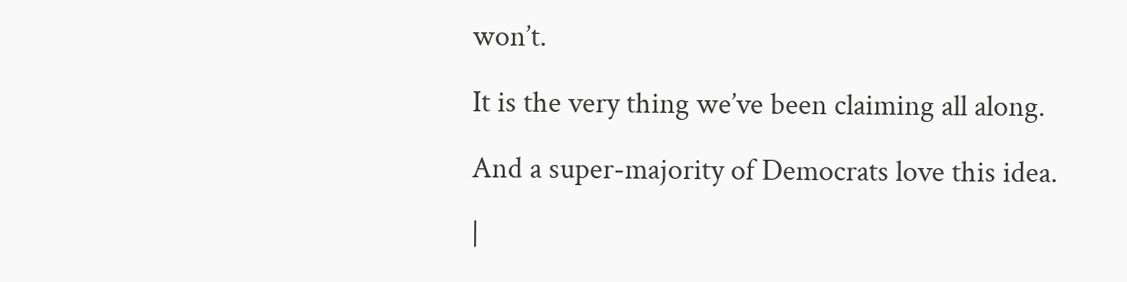won’t.

It is the very thing we’ve been claiming all along.

And a super-majority of Democrats love this idea.

|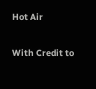Hot Air

With Credit to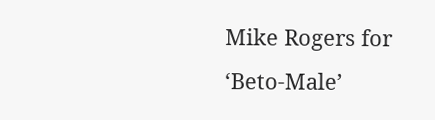Mike Rogers for ‘Beto-Male’